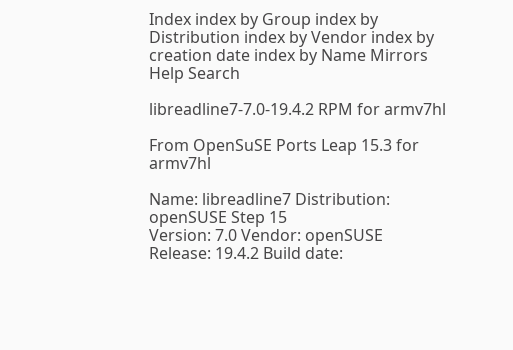Index index by Group index by Distribution index by Vendor index by creation date index by Name Mirrors Help Search

libreadline7-7.0-19.4.2 RPM for armv7hl

From OpenSuSE Ports Leap 15.3 for armv7hl

Name: libreadline7 Distribution: openSUSE Step 15
Version: 7.0 Vendor: openSUSE
Release: 19.4.2 Build date: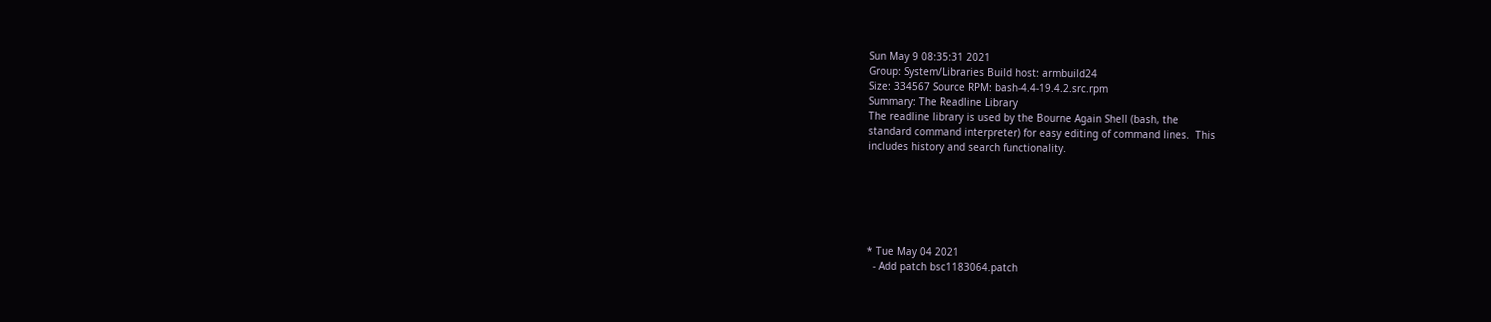Sun May 9 08:35:31 2021
Group: System/Libraries Build host: armbuild24
Size: 334567 Source RPM: bash-4.4-19.4.2.src.rpm
Summary: The Readline Library
The readline library is used by the Bourne Again Shell (bash, the
standard command interpreter) for easy editing of command lines.  This
includes history and search functionality.






* Tue May 04 2021
  - Add patch bsc1183064.patch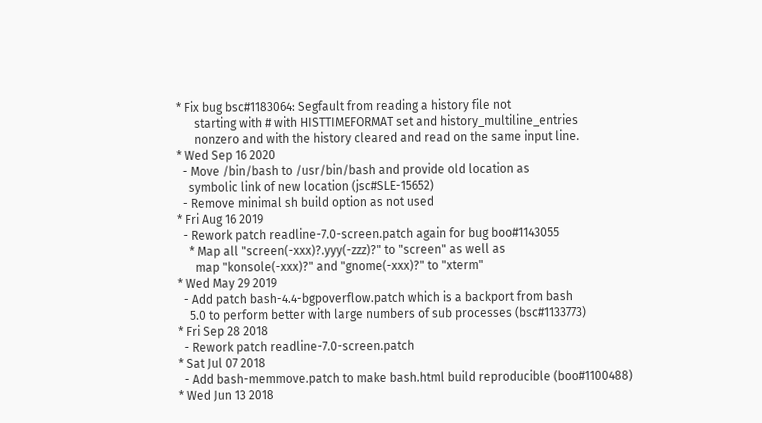* Fix bug bsc#1183064: Segfault from reading a history file not
      starting with # with HISTTIMEFORMAT set and history_multiline_entries
      nonzero and with the history cleared and read on the same input line.
* Wed Sep 16 2020
  - Move /bin/bash to /usr/bin/bash and provide old location as
    symbolic link of new location (jsc#SLE-15652)
  - Remove minimal sh build option as not used
* Fri Aug 16 2019
  - Rework patch readline-7.0-screen.patch again for bug boo#1143055
    * Map all "screen(-xxx)?.yyy(-zzz)?" to "screen" as well as
      map "konsole(-xxx)?" and "gnome(-xxx)?" to "xterm"
* Wed May 29 2019
  - Add patch bash-4.4-bgpoverflow.patch which is a backport from bash
    5.0 to perform better with large numbers of sub processes (bsc#1133773)
* Fri Sep 28 2018
  - Rework patch readline-7.0-screen.patch
* Sat Jul 07 2018
  - Add bash-memmove.patch to make bash.html build reproducible (boo#1100488)
* Wed Jun 13 2018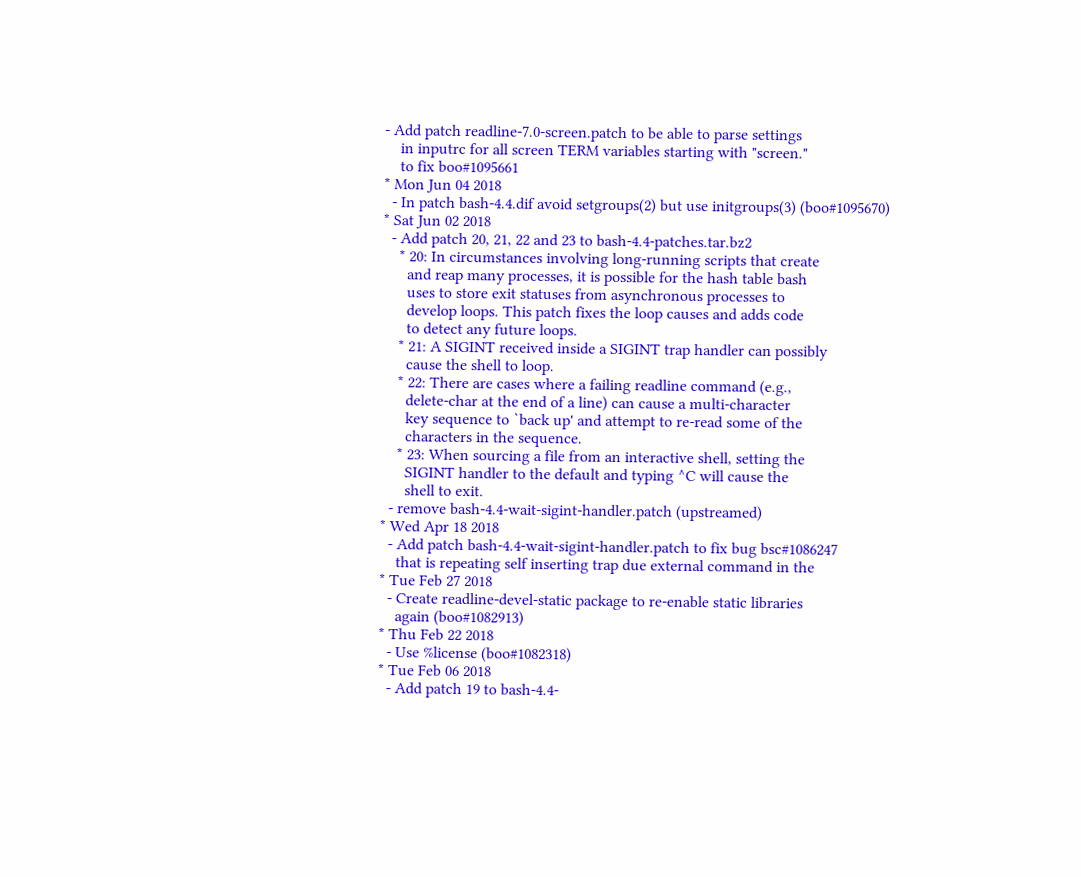- Add patch readline-7.0-screen.patch to be able to parse settings
    in inputrc for all screen TERM variables starting with "screen."
    to fix boo#1095661
* Mon Jun 04 2018
  - In patch bash-4.4.dif avoid setgroups(2) but use initgroups(3) (boo#1095670)
* Sat Jun 02 2018
  - Add patch 20, 21, 22 and 23 to bash-4.4-patches.tar.bz2
    * 20: In circumstances involving long-running scripts that create
      and reap many processes, it is possible for the hash table bash
      uses to store exit statuses from asynchronous processes to
      develop loops. This patch fixes the loop causes and adds code
      to detect any future loops.
    * 21: A SIGINT received inside a SIGINT trap handler can possibly
      cause the shell to loop.
    * 22: There are cases where a failing readline command (e.g.,
      delete-char at the end of a line) can cause a multi-character
      key sequence to `back up' and attempt to re-read some of the
      characters in the sequence.
    * 23: When sourcing a file from an interactive shell, setting the
      SIGINT handler to the default and typing ^C will cause the
      shell to exit.
  - remove bash-4.4-wait-sigint-handler.patch (upstreamed)
* Wed Apr 18 2018
  - Add patch bash-4.4-wait-sigint-handler.patch to fix bug bsc#1086247
    that is repeating self inserting trap due external command in the
* Tue Feb 27 2018
  - Create readline-devel-static package to re-enable static libraries
    again (boo#1082913)
* Thu Feb 22 2018
  - Use %license (boo#1082318)
* Tue Feb 06 2018
  - Add patch 19 to bash-4.4-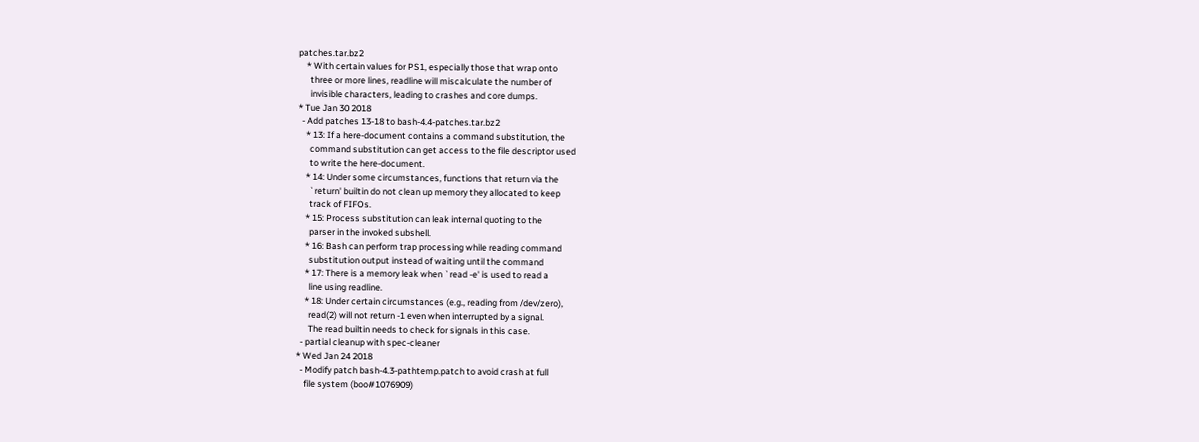patches.tar.bz2
    * With certain values for PS1, especially those that wrap onto
      three or more lines, readline will miscalculate the number of
      invisible characters, leading to crashes and core dumps.
* Tue Jan 30 2018
  - Add patches 13-18 to bash-4.4-patches.tar.bz2
    * 13: If a here-document contains a command substitution, the
      command substitution can get access to the file descriptor used
      to write the here-document.
    * 14: Under some circumstances, functions that return via the
      `return' builtin do not clean up memory they allocated to keep
      track of FIFOs.
    * 15: Process substitution can leak internal quoting to the
      parser in the invoked subshell.
    * 16: Bash can perform trap processing while reading command
      substitution output instead of waiting until the command
    * 17: There is a memory leak when `read -e' is used to read a
      line using readline.
    * 18: Under certain circumstances (e.g., reading from /dev/zero),
      read(2) will not return -1 even when interrupted by a signal.
      The read builtin needs to check for signals in this case.
  - partial cleanup with spec-cleaner
* Wed Jan 24 2018
  - Modify patch bash-4.3-pathtemp.patch to avoid crash at full
    file system (boo#1076909)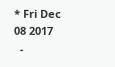* Fri Dec 08 2017
  -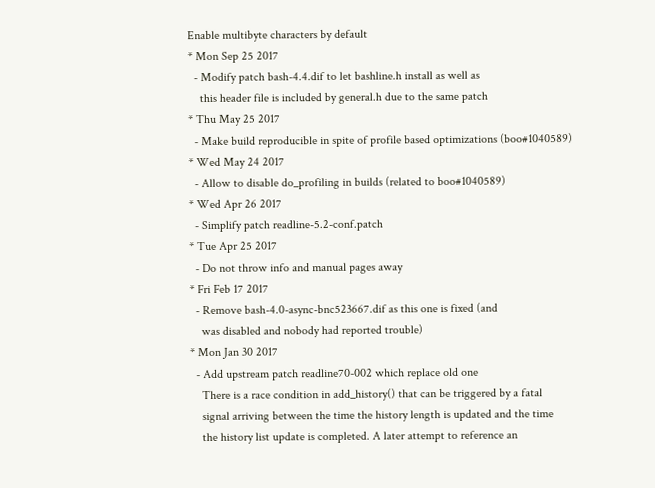Enable multibyte characters by default
* Mon Sep 25 2017
  - Modify patch bash-4.4.dif to let bashline.h install as well as
    this header file is included by general.h due to the same patch
* Thu May 25 2017
  - Make build reproducible in spite of profile based optimizations (boo#1040589)
* Wed May 24 2017
  - Allow to disable do_profiling in builds (related to boo#1040589)
* Wed Apr 26 2017
  - Simplify patch readline-5.2-conf.patch
* Tue Apr 25 2017
  - Do not throw info and manual pages away
* Fri Feb 17 2017
  - Remove bash-4.0-async-bnc523667.dif as this one is fixed (and
    was disabled and nobody had reported trouble)
* Mon Jan 30 2017
  - Add upstream patch readline70-002 which replace old one
    There is a race condition in add_history() that can be triggered by a fatal
    signal arriving between the time the history length is updated and the time
    the history list update is completed. A later attempt to reference an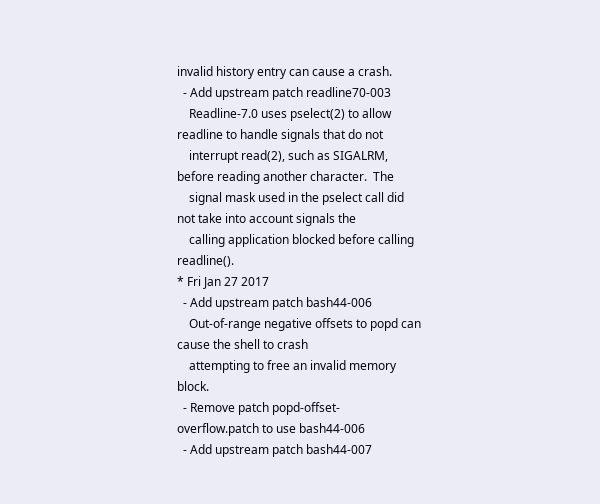invalid history entry can cause a crash.
  - Add upstream patch readline70-003
    Readline-7.0 uses pselect(2) to allow readline to handle signals that do not
    interrupt read(2), such as SIGALRM, before reading another character.  The
    signal mask used in the pselect call did not take into account signals the
    calling application blocked before calling readline().
* Fri Jan 27 2017
  - Add upstream patch bash44-006
    Out-of-range negative offsets to popd can cause the shell to crash
    attempting to free an invalid memory block.
  - Remove patch popd-offset-overflow.patch to use bash44-006
  - Add upstream patch bash44-007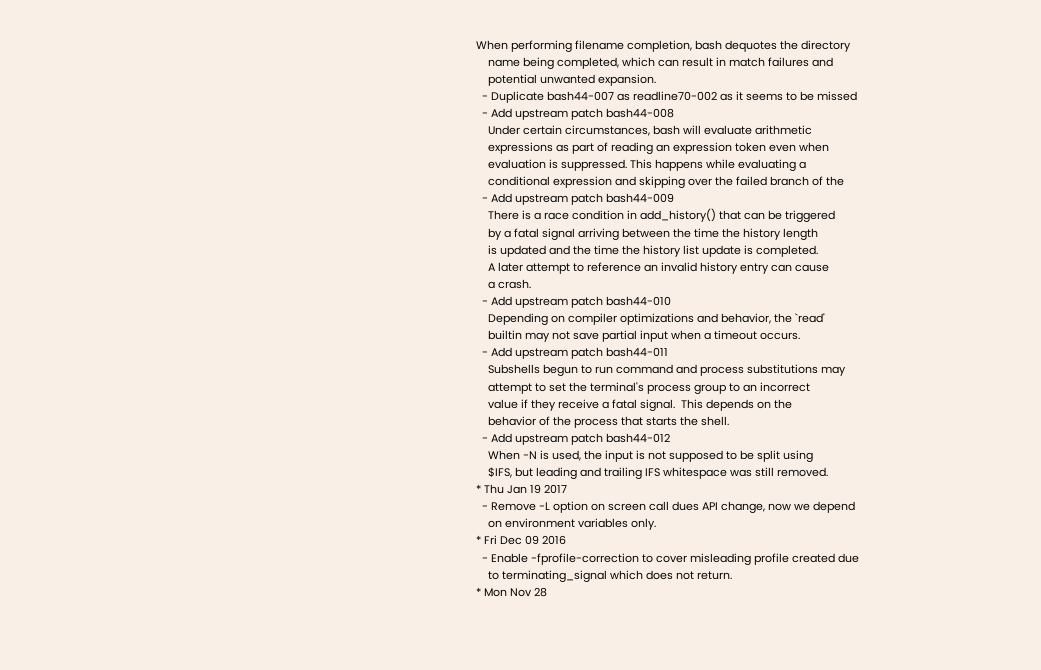When performing filename completion, bash dequotes the directory
    name being completed, which can result in match failures and
    potential unwanted expansion.
  - Duplicate bash44-007 as readline70-002 as it seems to be missed
  - Add upstream patch bash44-008
    Under certain circumstances, bash will evaluate arithmetic
    expressions as part of reading an expression token even when
    evaluation is suppressed. This happens while evaluating a
    conditional expression and skipping over the failed branch of the
  - Add upstream patch bash44-009
    There is a race condition in add_history() that can be triggered
    by a fatal signal arriving between the time the history length
    is updated and the time the history list update is completed.
    A later attempt to reference an invalid history entry can cause
    a crash.
  - Add upstream patch bash44-010
    Depending on compiler optimizations and behavior, the `read'
    builtin may not save partial input when a timeout occurs.
  - Add upstream patch bash44-011
    Subshells begun to run command and process substitutions may
    attempt to set the terminal's process group to an incorrect
    value if they receive a fatal signal.  This depends on the
    behavior of the process that starts the shell.
  - Add upstream patch bash44-012
    When -N is used, the input is not supposed to be split using
    $IFS, but leading and trailing IFS whitespace was still removed.
* Thu Jan 19 2017
  - Remove -L option on screen call dues API change, now we depend
    on environment variables only.
* Fri Dec 09 2016
  - Enable -fprofile-correction to cover misleading profile created due
    to terminating_signal which does not return.
* Mon Nov 28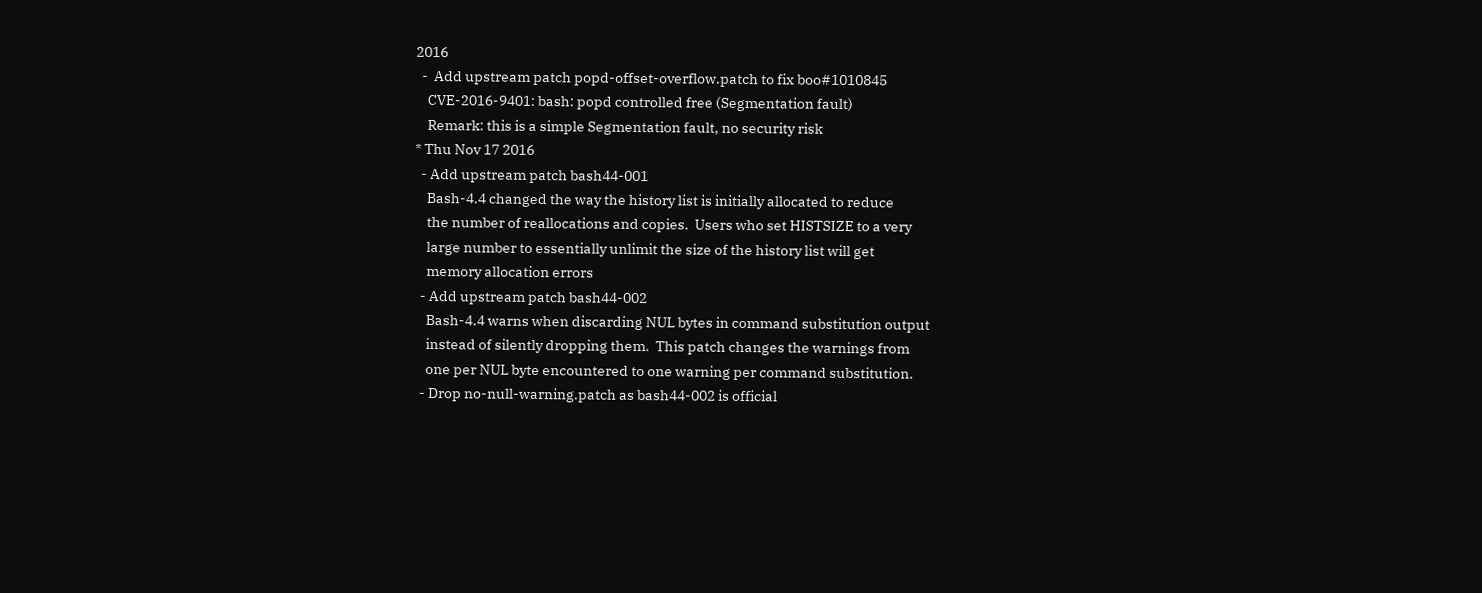2016
  -  Add upstream patch popd-offset-overflow.patch to fix boo#1010845
    CVE-2016-9401: bash: popd controlled free (Segmentation fault)
    Remark: this is a simple Segmentation fault, no security risk
* Thu Nov 17 2016
  - Add upstream patch bash44-001
    Bash-4.4 changed the way the history list is initially allocated to reduce
    the number of reallocations and copies.  Users who set HISTSIZE to a very
    large number to essentially unlimit the size of the history list will get
    memory allocation errors
  - Add upstream patch bash44-002
    Bash-4.4 warns when discarding NUL bytes in command substitution output
    instead of silently dropping them.  This patch changes the warnings from
    one per NUL byte encountered to one warning per command substitution.
  - Drop no-null-warning.patch as bash44-002 is official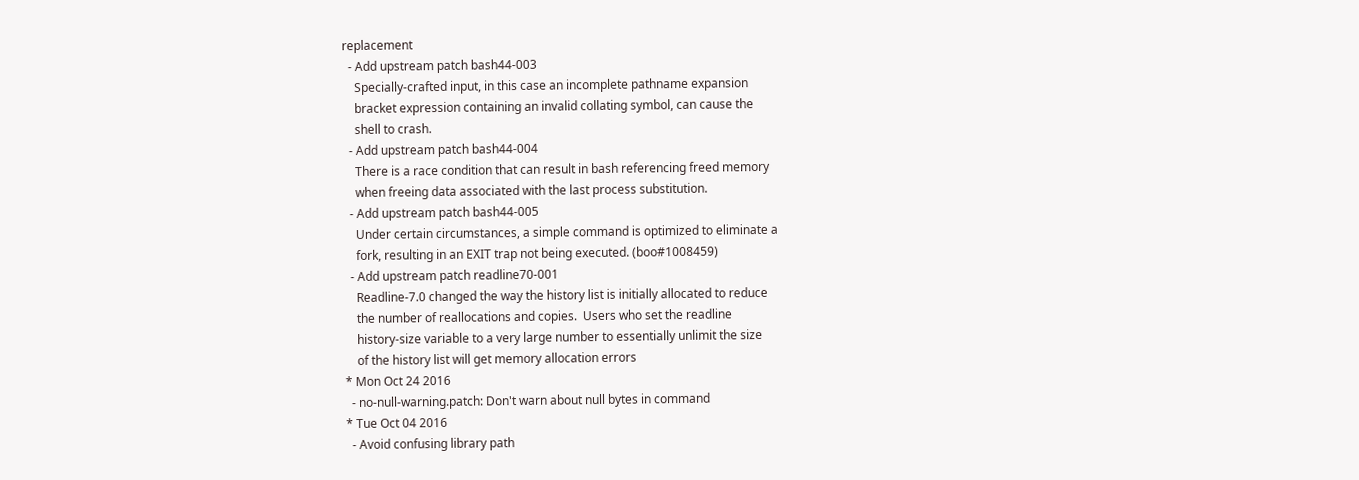replacement
  - Add upstream patch bash44-003
    Specially-crafted input, in this case an incomplete pathname expansion
    bracket expression containing an invalid collating symbol, can cause the
    shell to crash.
  - Add upstream patch bash44-004
    There is a race condition that can result in bash referencing freed memory
    when freeing data associated with the last process substitution.
  - Add upstream patch bash44-005
    Under certain circumstances, a simple command is optimized to eliminate a
    fork, resulting in an EXIT trap not being executed. (boo#1008459)
  - Add upstream patch readline70-001
    Readline-7.0 changed the way the history list is initially allocated to reduce
    the number of reallocations and copies.  Users who set the readline
    history-size variable to a very large number to essentially unlimit the size
    of the history list will get memory allocation errors
* Mon Oct 24 2016
  - no-null-warning.patch: Don't warn about null bytes in command
* Tue Oct 04 2016
  - Avoid confusing library path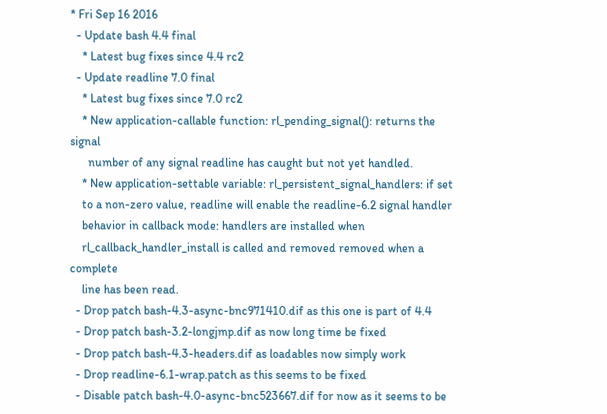* Fri Sep 16 2016
  - Update bash 4.4 final
    * Latest bug fixes since 4.4 rc2
  - Update readline 7.0 final
    * Latest bug fixes since 7.0 rc2
    * New application-callable function: rl_pending_signal(): returns the signal
      number of any signal readline has caught but not yet handled.
    * New application-settable variable: rl_persistent_signal_handlers: if set
    to a non-zero value, readline will enable the readline-6.2 signal handler
    behavior in callback mode: handlers are installed when
    rl_callback_handler_install is called and removed removed when a complete
    line has been read.
  - Drop patch bash-4.3-async-bnc971410.dif as this one is part of 4.4
  - Drop patch bash-3.2-longjmp.dif as now long time be fixed
  - Drop patch bash-4.3-headers.dif as loadables now simply work
  - Drop readline-6.1-wrap.patch as this seems to be fixed
  - Disable patch bash-4.0-async-bnc523667.dif for now as it seems to be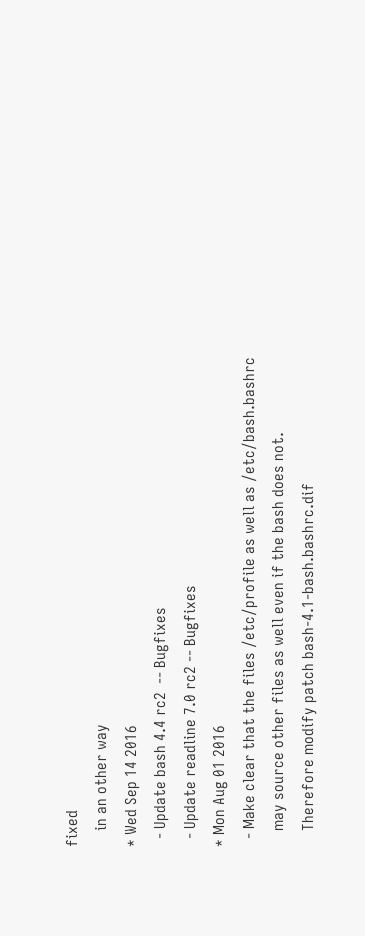fixed
    in an other way
* Wed Sep 14 2016
  - Update bash 4.4 rc2  -- Bugfixes
  - Update readline 7.0 rc2 -- Bugfixes
* Mon Aug 01 2016
  - Make clear that the files /etc/profile as well as /etc/bash.bashrc
    may source other files as well even if the bash does not.
    Therefore modify patch bash-4.1-bash.bashrc.dif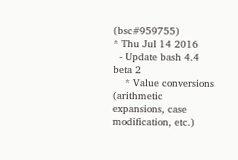(bsc#959755)
* Thu Jul 14 2016
  - Update bash 4.4 beta 2
    * Value conversions (arithmetic expansions, case modification, etc.)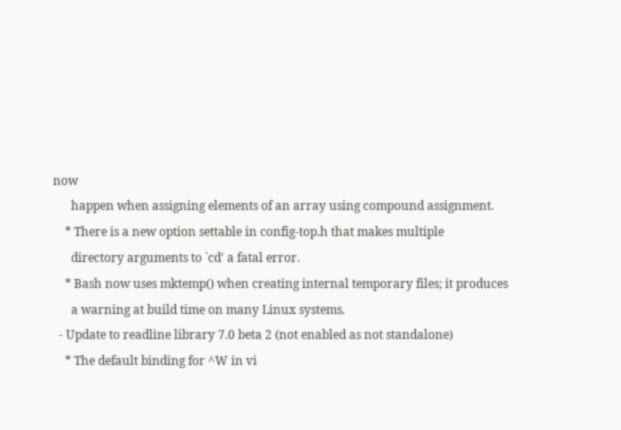now
      happen when assigning elements of an array using compound assignment.
    * There is a new option settable in config-top.h that makes multiple
      directory arguments to `cd' a fatal error.
    * Bash now uses mktemp() when creating internal temporary files; it produces
      a warning at build time on many Linux systems.
  - Update to readline library 7.0 beta 2 (not enabled as not standalone)
    * The default binding for ^W in vi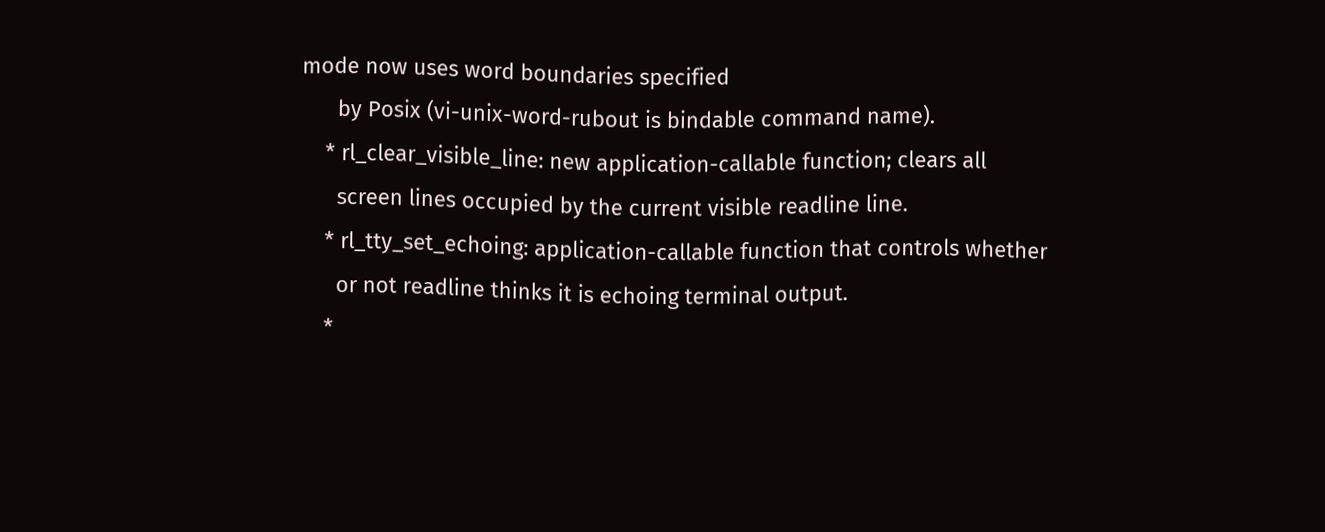mode now uses word boundaries specified
      by Posix (vi-unix-word-rubout is bindable command name).
    * rl_clear_visible_line: new application-callable function; clears all
      screen lines occupied by the current visible readline line.
    * rl_tty_set_echoing: application-callable function that controls whether
      or not readline thinks it is echoing terminal output.
    *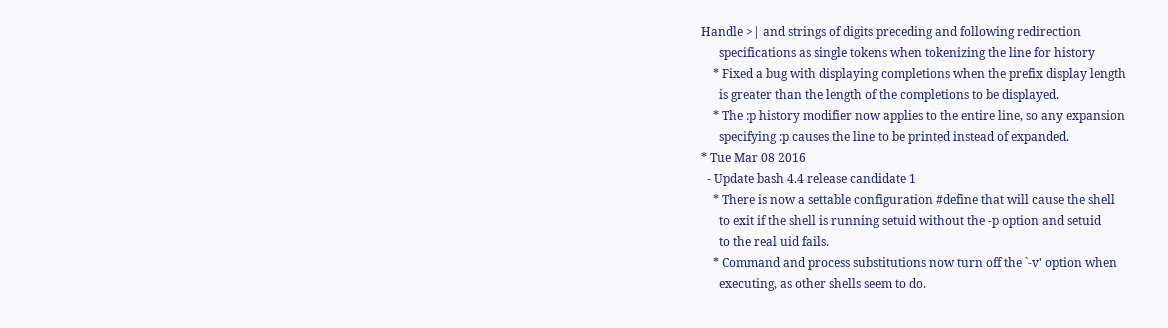Handle >| and strings of digits preceding and following redirection
      specifications as single tokens when tokenizing the line for history
    * Fixed a bug with displaying completions when the prefix display length
      is greater than the length of the completions to be displayed.
    * The :p history modifier now applies to the entire line, so any expansion
      specifying :p causes the line to be printed instead of expanded.
* Tue Mar 08 2016
  - Update bash 4.4 release candidate 1
    * There is now a settable configuration #define that will cause the shell
      to exit if the shell is running setuid without the -p option and setuid
      to the real uid fails.
    * Command and process substitutions now turn off the `-v' option when
      executing, as other shells seem to do.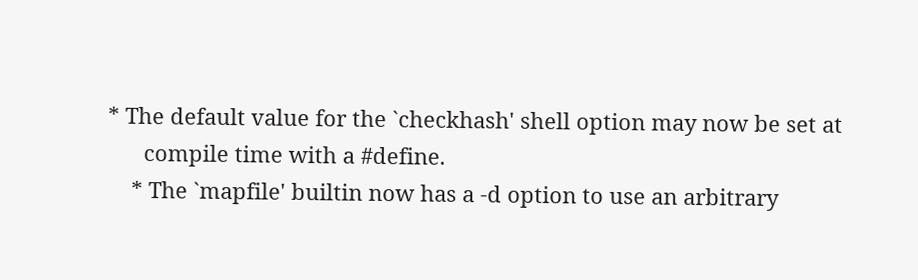* The default value for the `checkhash' shell option may now be set at
      compile time with a #define.
    * The `mapfile' builtin now has a -d option to use an arbitrary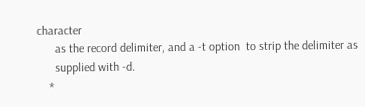character
      as the record delimiter, and a -t option  to strip the delimiter as
      supplied with -d.
    *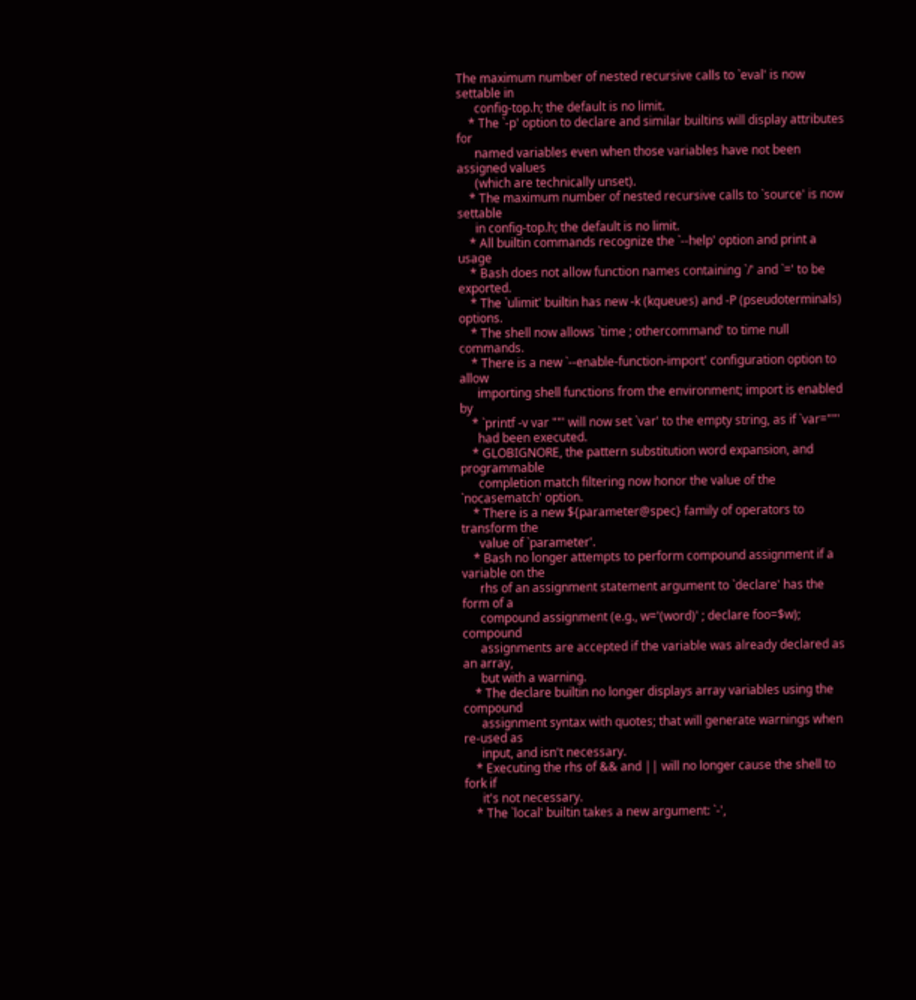The maximum number of nested recursive calls to `eval' is now settable in
      config-top.h; the default is no limit.
    * The `-p' option to declare and similar builtins will display attributes for
      named variables even when those variables have not been assigned values
      (which are technically unset).
    * The maximum number of nested recursive calls to `source' is now settable
      in config-top.h; the default is no limit.
    * All builtin commands recognize the `--help' option and print a usage
    * Bash does not allow function names containing `/' and `=' to be exported.
    * The `ulimit' builtin has new -k (kqueues) and -P (pseudoterminals) options.
    * The shell now allows `time ; othercommand' to time null commands.
    * There is a new `--enable-function-import' configuration option to allow
      importing shell functions from the environment; import is enabled by
    * `printf -v var ""' will now set `var' to the empty string, as if `var=""'
      had been executed.
    * GLOBIGNORE, the pattern substitution word expansion, and programmable
      completion match filtering now honor the value of the `nocasematch' option.
    * There is a new ${parameter@spec} family of operators to transform the
      value of `parameter'.
    * Bash no longer attempts to perform compound assignment if a variable on the
      rhs of an assignment statement argument to `declare' has the form of a
      compound assignment (e.g., w='(word)' ; declare foo=$w); compound
      assignments are accepted if the variable was already declared as an array,
      but with a warning.
    * The declare builtin no longer displays array variables using the compound
      assignment syntax with quotes; that will generate warnings when re-used as
      input, and isn't necessary.
    * Executing the rhs of && and || will no longer cause the shell to fork if
      it's not necessary.
    * The `local' builtin takes a new argument: `-',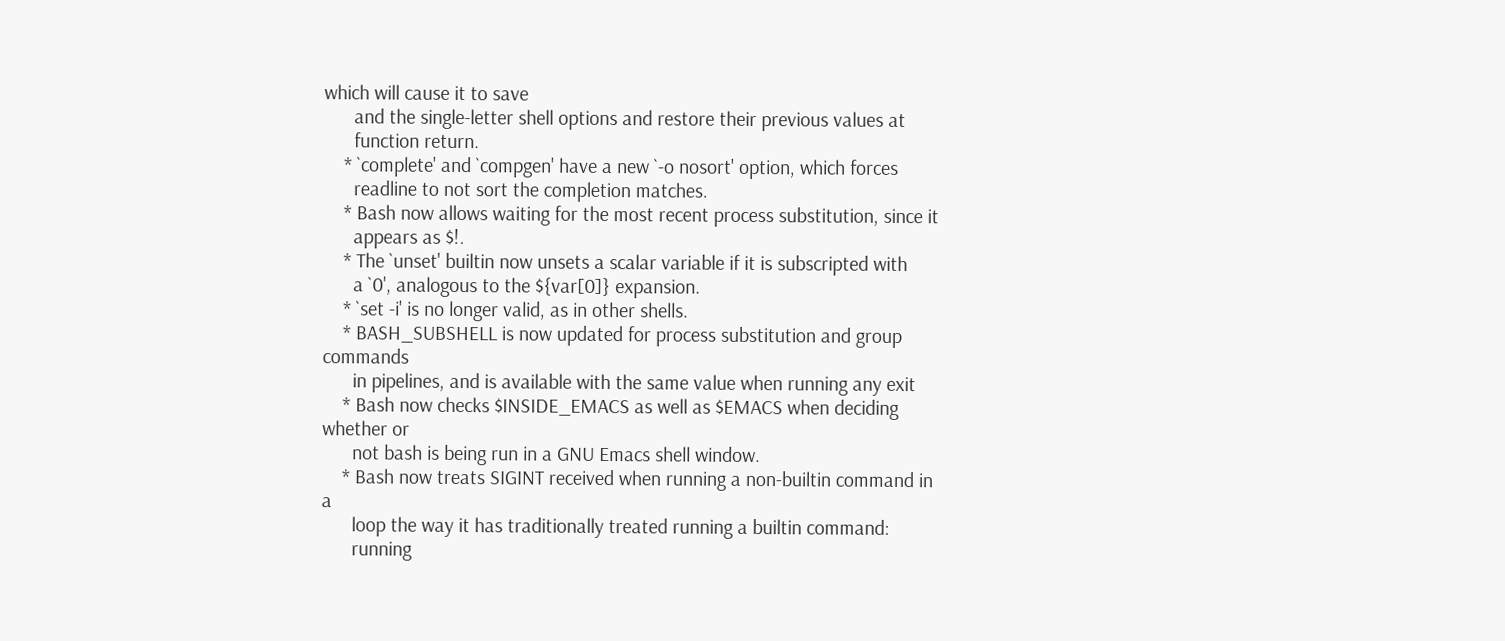which will cause it to save
      and the single-letter shell options and restore their previous values at
      function return.
    * `complete' and `compgen' have a new `-o nosort' option, which forces
      readline to not sort the completion matches.
    * Bash now allows waiting for the most recent process substitution, since it
      appears as $!.
    * The `unset' builtin now unsets a scalar variable if it is subscripted with
      a `0', analogous to the ${var[0]} expansion.
    * `set -i' is no longer valid, as in other shells.
    * BASH_SUBSHELL is now updated for process substitution and group commands
      in pipelines, and is available with the same value when running any exit
    * Bash now checks $INSIDE_EMACS as well as $EMACS when deciding whether or
      not bash is being run in a GNU Emacs shell window.
    * Bash now treats SIGINT received when running a non-builtin command in a
      loop the way it has traditionally treated running a builtin command:
      running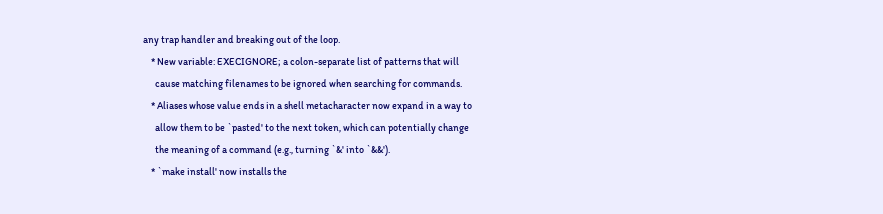any trap handler and breaking out of the loop.
    * New variable: EXECIGNORE; a colon-separate list of patterns that will
      cause matching filenames to be ignored when searching for commands.
    * Aliases whose value ends in a shell metacharacter now expand in a way to
      allow them to be `pasted' to the next token, which can potentially change
      the meaning of a command (e.g., turning `&' into `&&').
    * `make install' now installs the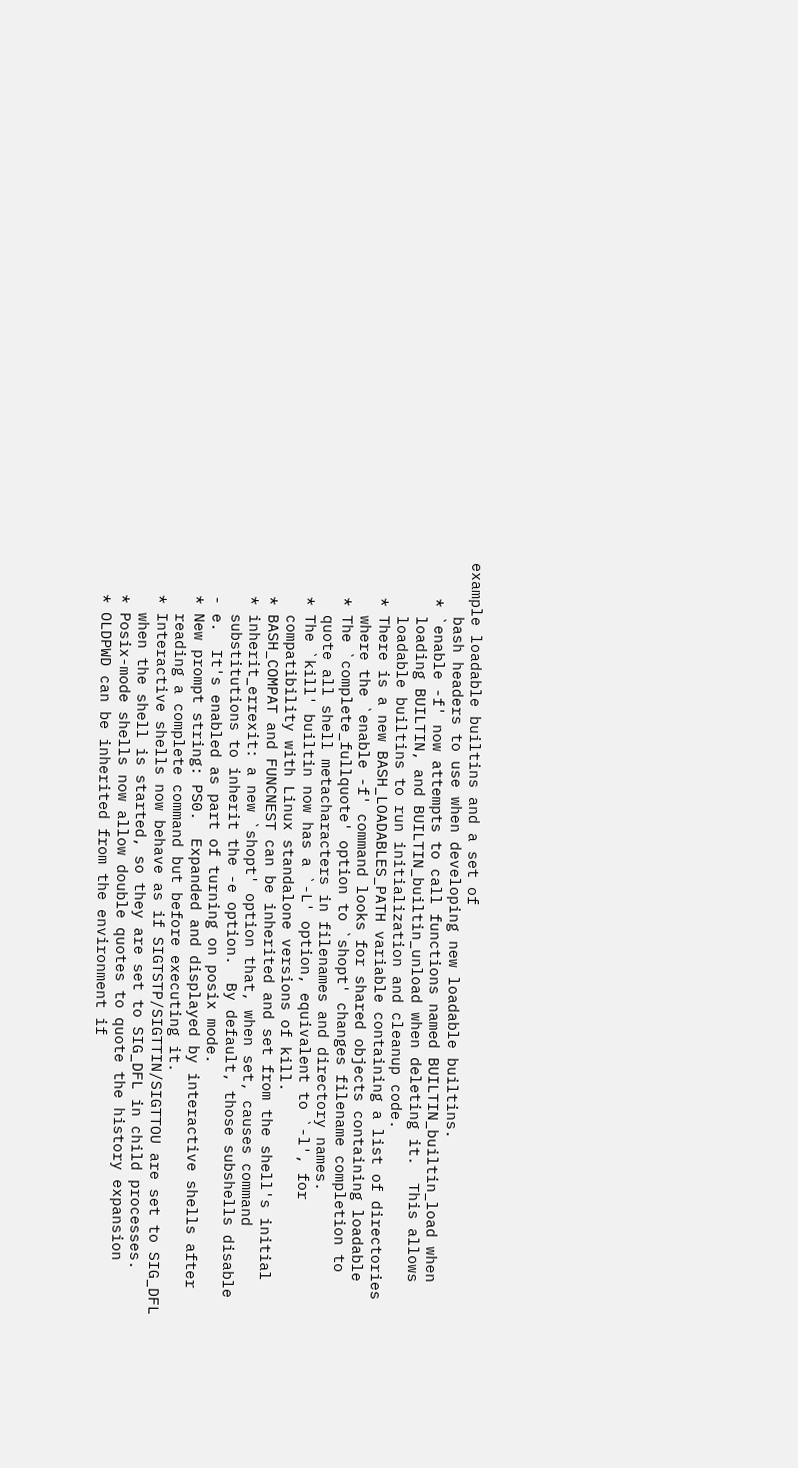example loadable builtins and a set of
      bash headers to use when developing new loadable builtins.
    * `enable -f' now attempts to call functions named BUILTIN_builtin_load when
      loading BUILTIN, and BUILTIN_builtin_unload when deleting it.  This allows
      loadable builtins to run initialization and cleanup code.
    * There is a new BASH_LOADABLES_PATH variable containing a list of directories
      where the `enable -f' command looks for shared objects containing loadable
    * The `complete_fullquote' option to `shopt' changes filename completion to
      quote all shell metacharacters in filenames and directory names.
    * The `kill' builtin now has a `-L' option, equivalent to `-l', for
      compatibility with Linux standalone versions of kill.
    * BASH_COMPAT and FUNCNEST can be inherited and set from the shell's initial
    * inherit_errexit: a new `shopt' option that, when set, causes command
      substitutions to inherit the -e option.  By default, those subshells disable
    - e.  It's enabled as part of turning on posix mode.
    * New prompt string: PS0.  Expanded and displayed by interactive shells after
      reading a complete command but before executing it.
    * Interactive shells now behave as if SIGTSTP/SIGTTIN/SIGTTOU are set to SIG_DFL
      when the shell is started, so they are set to SIG_DFL in child processes.
    * Posix-mode shells now allow double quotes to quote the history expansion
    * OLDPWD can be inherited from the environment if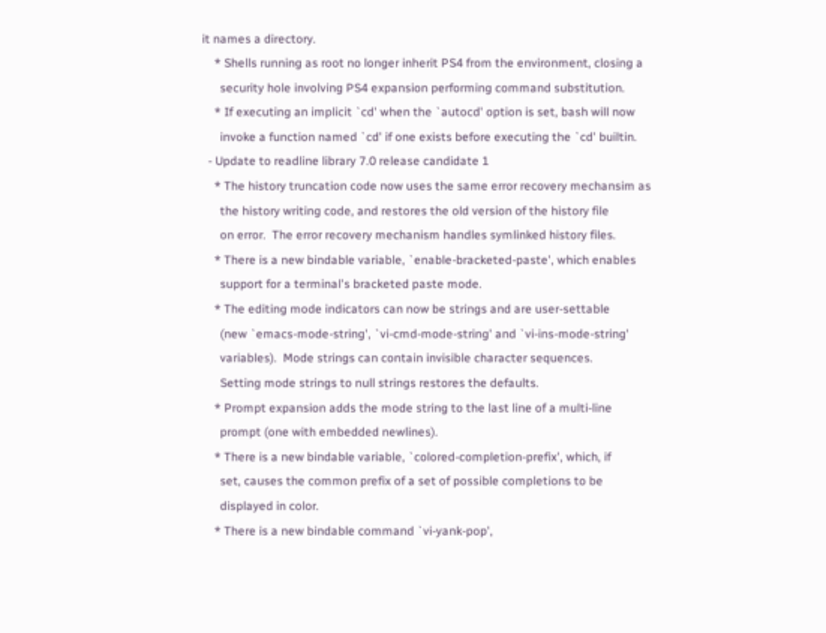it names a directory.
    * Shells running as root no longer inherit PS4 from the environment, closing a
      security hole involving PS4 expansion performing command substitution.
    * If executing an implicit `cd' when the `autocd' option is set, bash will now
      invoke a function named `cd' if one exists before executing the `cd' builtin.
  - Update to readline library 7.0 release candidate 1
    * The history truncation code now uses the same error recovery mechansim as
      the history writing code, and restores the old version of the history file
      on error.  The error recovery mechanism handles symlinked history files.
    * There is a new bindable variable, `enable-bracketed-paste', which enables
      support for a terminal's bracketed paste mode.
    * The editing mode indicators can now be strings and are user-settable
      (new `emacs-mode-string', `vi-cmd-mode-string' and `vi-ins-mode-string'
      variables).  Mode strings can contain invisible character sequences.
      Setting mode strings to null strings restores the defaults.
    * Prompt expansion adds the mode string to the last line of a multi-line
      prompt (one with embedded newlines).
    * There is a new bindable variable, `colored-completion-prefix', which, if
      set, causes the common prefix of a set of possible completions to be
      displayed in color.
    * There is a new bindable command `vi-yank-pop',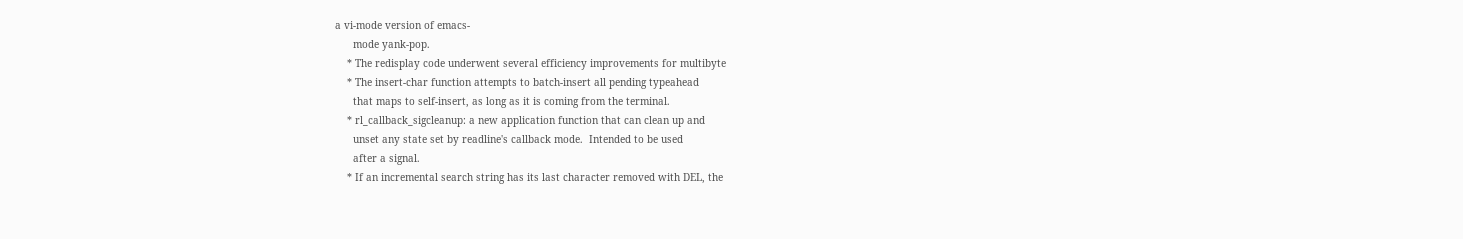a vi-mode version of emacs-
      mode yank-pop.
    * The redisplay code underwent several efficiency improvements for multibyte
    * The insert-char function attempts to batch-insert all pending typeahead
      that maps to self-insert, as long as it is coming from the terminal.
    * rl_callback_sigcleanup: a new application function that can clean up and
      unset any state set by readline's callback mode.  Intended to be used
      after a signal.
    * If an incremental search string has its last character removed with DEL, the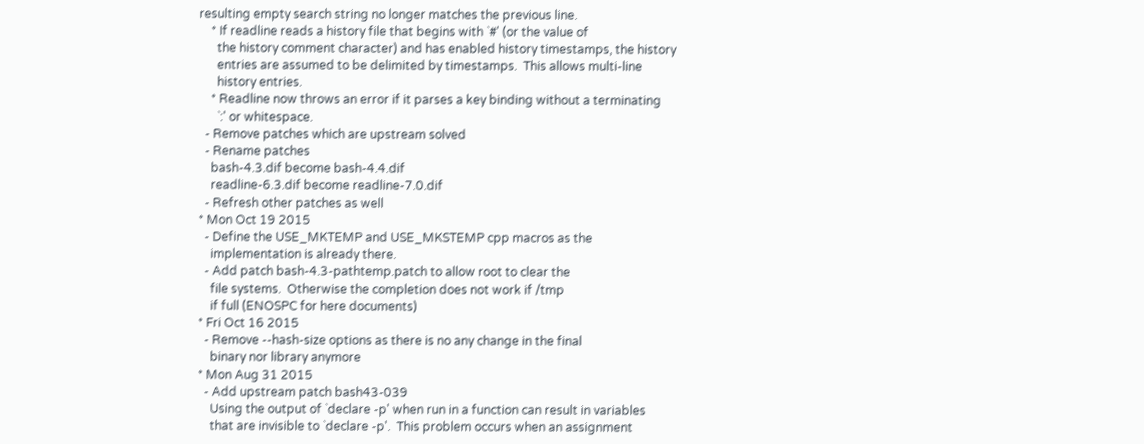resulting empty search string no longer matches the previous line.
    * If readline reads a history file that begins with `#' (or the value of
      the history comment character) and has enabled history timestamps, the history
      entries are assumed to be delimited by timestamps.  This allows multi-line
      history entries.
    * Readline now throws an error if it parses a key binding without a terminating
      `:' or whitespace.
  - Remove patches which are upstream solved
  - Rename patches
    bash-4.3.dif become bash-4.4.dif
    readline-6.3.dif become readline-7.0.dif
  - Refresh other patches as well
* Mon Oct 19 2015
  - Define the USE_MKTEMP and USE_MKSTEMP cpp macros as the
    implementation is already there.
  - Add patch bash-4.3-pathtemp.patch to allow root to clear the
    file systems.  Otherwise the completion does not work if /tmp
    if full (ENOSPC for here documents)
* Fri Oct 16 2015
  - Remove --hash-size options as there is no any change in the final
    binary nor library anymore
* Mon Aug 31 2015
  - Add upstream patch bash43-039
    Using the output of `declare -p' when run in a function can result in variables
    that are invisible to `declare -p'.  This problem occurs when an assignment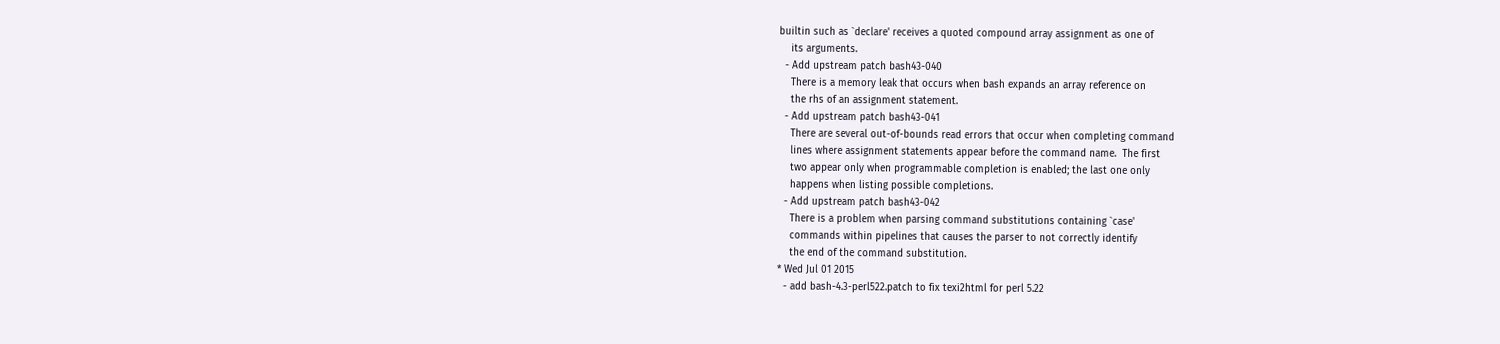builtin such as `declare' receives a quoted compound array assignment as one of
    its arguments.
  - Add upstream patch bash43-040
    There is a memory leak that occurs when bash expands an array reference on
    the rhs of an assignment statement.
  - Add upstream patch bash43-041
    There are several out-of-bounds read errors that occur when completing command
    lines where assignment statements appear before the command name.  The first
    two appear only when programmable completion is enabled; the last one only
    happens when listing possible completions.
  - Add upstream patch bash43-042
    There is a problem when parsing command substitutions containing `case'
    commands within pipelines that causes the parser to not correctly identify
    the end of the command substitution.
* Wed Jul 01 2015
  - add bash-4.3-perl522.patch to fix texi2html for perl 5.22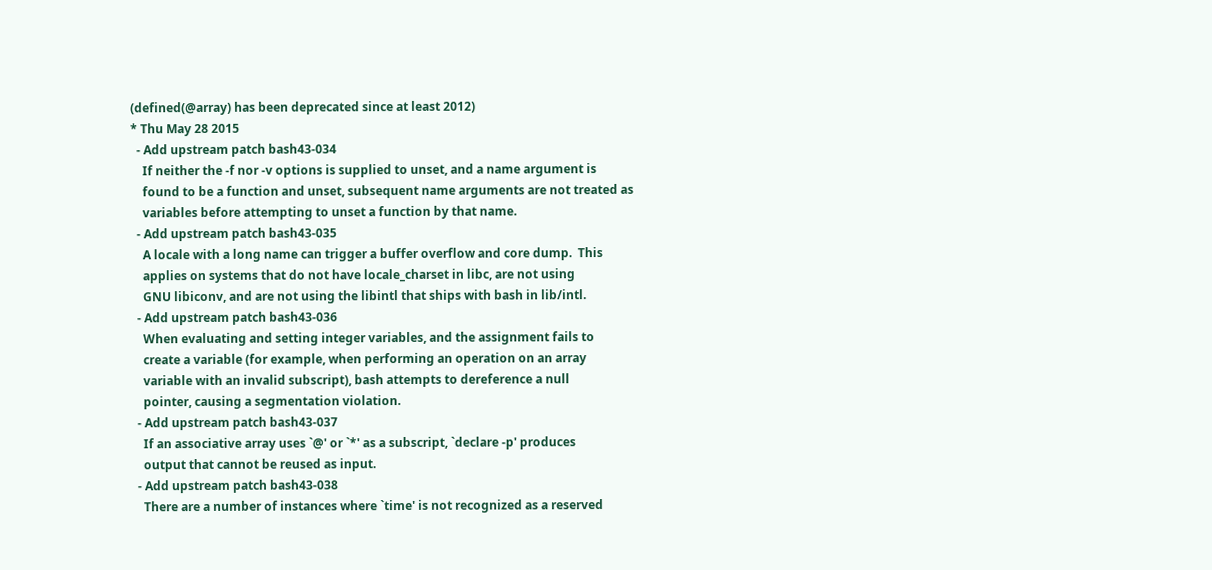(defined(@array) has been deprecated since at least 2012)
* Thu May 28 2015
  - Add upstream patch bash43-034
    If neither the -f nor -v options is supplied to unset, and a name argument is
    found to be a function and unset, subsequent name arguments are not treated as
    variables before attempting to unset a function by that name.
  - Add upstream patch bash43-035
    A locale with a long name can trigger a buffer overflow and core dump.  This
    applies on systems that do not have locale_charset in libc, are not using
    GNU libiconv, and are not using the libintl that ships with bash in lib/intl.
  - Add upstream patch bash43-036
    When evaluating and setting integer variables, and the assignment fails to
    create a variable (for example, when performing an operation on an array
    variable with an invalid subscript), bash attempts to dereference a null
    pointer, causing a segmentation violation.
  - Add upstream patch bash43-037
    If an associative array uses `@' or `*' as a subscript, `declare -p' produces
    output that cannot be reused as input.
  - Add upstream patch bash43-038
    There are a number of instances where `time' is not recognized as a reserved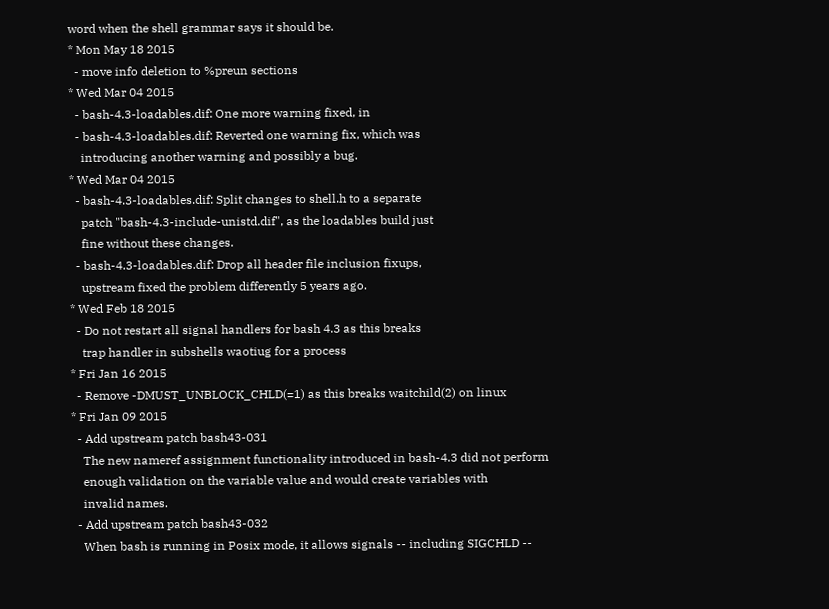word when the shell grammar says it should be.
* Mon May 18 2015
  - move info deletion to %preun sections
* Wed Mar 04 2015
  - bash-4.3-loadables.dif: One more warning fixed, in
  - bash-4.3-loadables.dif: Reverted one warning fix, which was
    introducing another warning and possibly a bug.
* Wed Mar 04 2015
  - bash-4.3-loadables.dif: Split changes to shell.h to a separate
    patch "bash-4.3-include-unistd.dif", as the loadables build just
    fine without these changes.
  - bash-4.3-loadables.dif: Drop all header file inclusion fixups,
    upstream fixed the problem differently 5 years ago.
* Wed Feb 18 2015
  - Do not restart all signal handlers for bash 4.3 as this breaks
    trap handler in subshells waotiug for a process
* Fri Jan 16 2015
  - Remove -DMUST_UNBLOCK_CHLD(=1) as this breaks waitchild(2) on linux
* Fri Jan 09 2015
  - Add upstream patch bash43-031
    The new nameref assignment functionality introduced in bash-4.3 did not perform
    enough validation on the variable value and would create variables with
    invalid names.
  - Add upstream patch bash43-032
    When bash is running in Posix mode, it allows signals -- including SIGCHLD --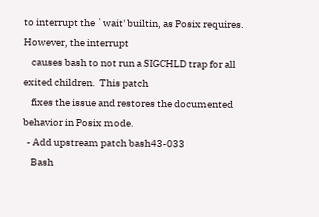to interrupt the `wait' builtin, as Posix requires.  However, the interrupt
    causes bash to not run a SIGCHLD trap for all exited children.  This patch
    fixes the issue and restores the documented behavior in Posix mode.
  - Add upstream patch bash43-033
    Bash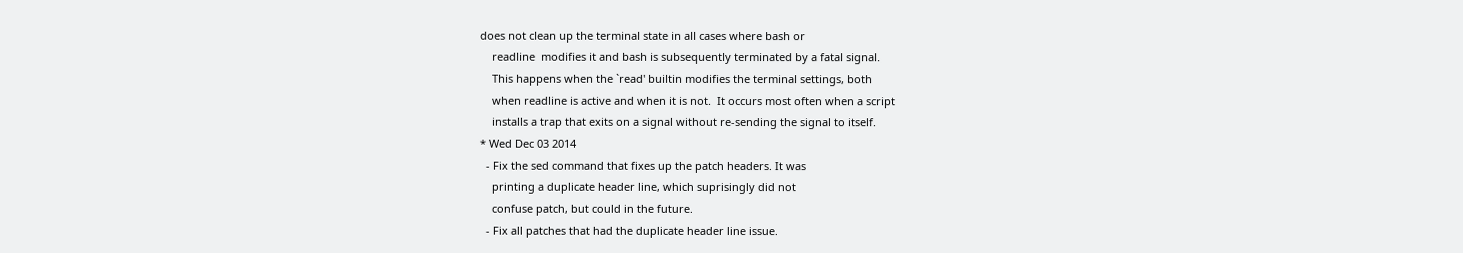does not clean up the terminal state in all cases where bash or
    readline  modifies it and bash is subsequently terminated by a fatal signal.
    This happens when the `read' builtin modifies the terminal settings, both
    when readline is active and when it is not.  It occurs most often when a script
    installs a trap that exits on a signal without re-sending the signal to itself.
* Wed Dec 03 2014
  - Fix the sed command that fixes up the patch headers. It was
    printing a duplicate header line, which suprisingly did not
    confuse patch, but could in the future.
  - Fix all patches that had the duplicate header line issue.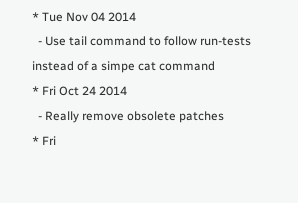* Tue Nov 04 2014
  - Use tail command to follow run-tests instead of a simpe cat command
* Fri Oct 24 2014
  - Really remove obsolete patches
* Fri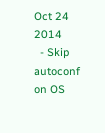Oct 24 2014
  - Skip autoconf on OS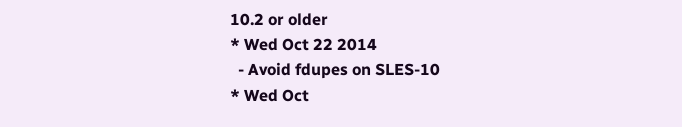10.2 or older
* Wed Oct 22 2014
  - Avoid fdupes on SLES-10
* Wed Oct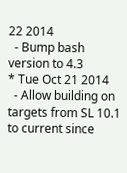22 2014
  - Bump bash version to 4.3
* Tue Oct 21 2014
  - Allow building on targets from SL 10.1 to current since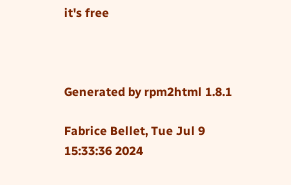it's free



Generated by rpm2html 1.8.1

Fabrice Bellet, Tue Jul 9 15:33:36 2024